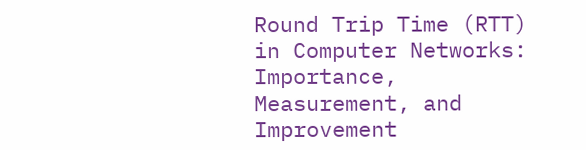Round Trip Time (RTT) in Computer Networks: Importance, Measurement, and Improvement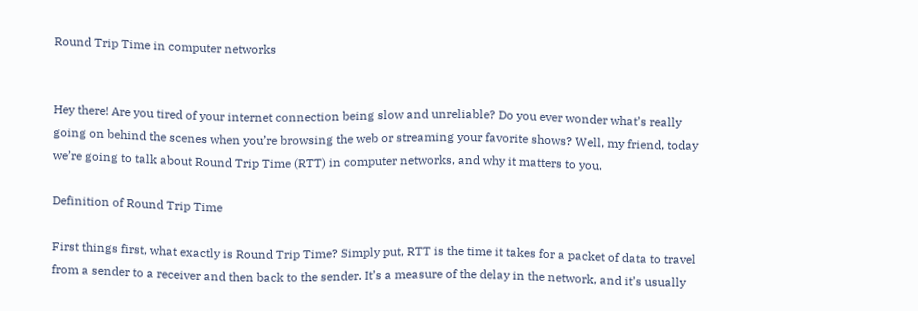Round Trip Time in computer networks


Hey there! Are you tired of your internet connection being slow and unreliable? Do you ever wonder what’s really going on behind the scenes when you’re browsing the web or streaming your favorite shows? Well, my friend, today we’re going to talk about Round Trip Time (RTT) in computer networks, and why it matters to you.

Definition of Round Trip Time

First things first, what exactly is Round Trip Time? Simply put, RTT is the time it takes for a packet of data to travel from a sender to a receiver and then back to the sender. It’s a measure of the delay in the network, and it’s usually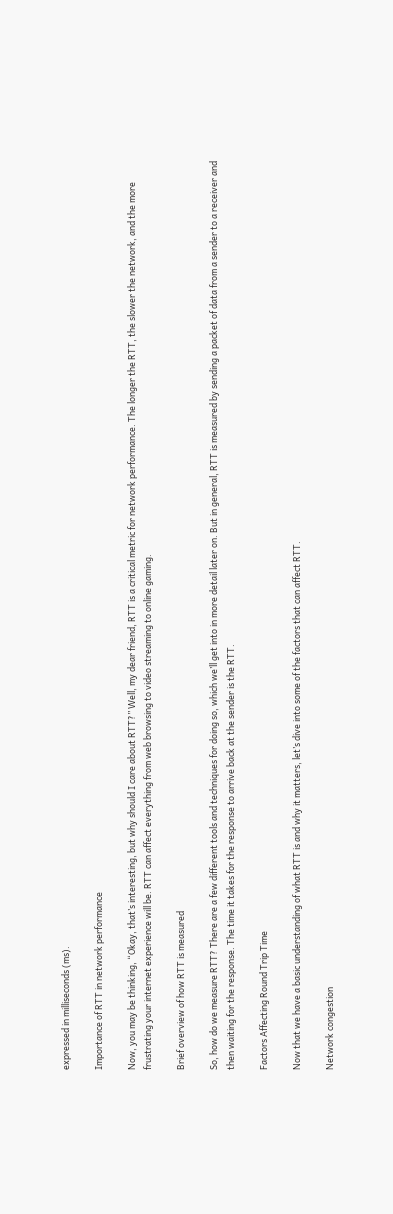expressed in milliseconds (ms).

Importance of RTT in network performance

Now, you may be thinking, “Okay, that’s interesting, but why should I care about RTT?” Well, my dear friend, RTT is a critical metric for network performance. The longer the RTT, the slower the network, and the more frustrating your internet experience will be. RTT can affect everything from web browsing to video streaming to online gaming.

Brief overview of how RTT is measured

So, how do we measure RTT? There are a few different tools and techniques for doing so, which we’ll get into in more detail later on. But in general, RTT is measured by sending a packet of data from a sender to a receiver and then waiting for the response. The time it takes for the response to arrive back at the sender is the RTT.

Factors Affecting Round Trip Time

Now that we have a basic understanding of what RTT is and why it matters, let’s dive into some of the factors that can affect RTT.

Network congestion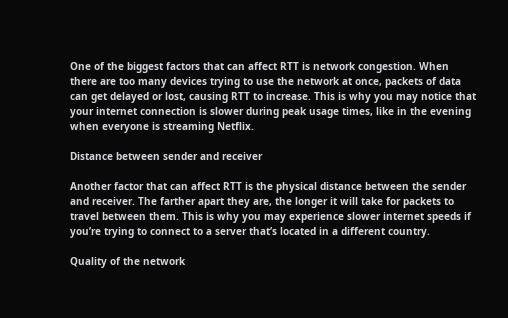One of the biggest factors that can affect RTT is network congestion. When there are too many devices trying to use the network at once, packets of data can get delayed or lost, causing RTT to increase. This is why you may notice that your internet connection is slower during peak usage times, like in the evening when everyone is streaming Netflix.

Distance between sender and receiver

Another factor that can affect RTT is the physical distance between the sender and receiver. The farther apart they are, the longer it will take for packets to travel between them. This is why you may experience slower internet speeds if you’re trying to connect to a server that’s located in a different country.

Quality of the network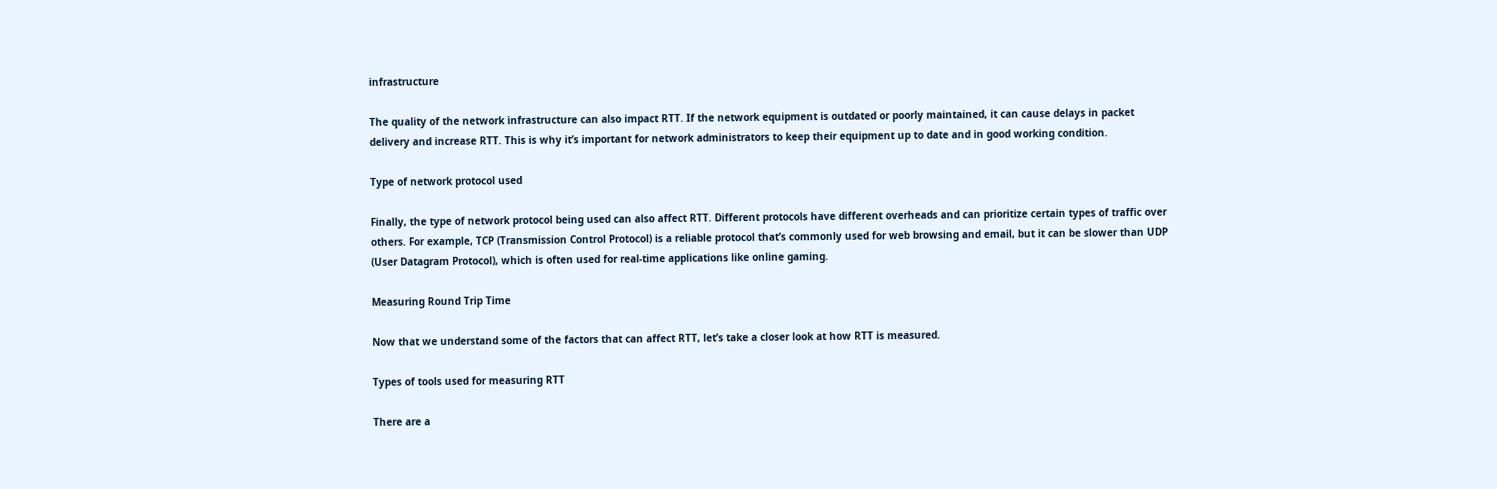infrastructure

The quality of the network infrastructure can also impact RTT. If the network equipment is outdated or poorly maintained, it can cause delays in packet delivery and increase RTT. This is why it’s important for network administrators to keep their equipment up to date and in good working condition.

Type of network protocol used

Finally, the type of network protocol being used can also affect RTT. Different protocols have different overheads and can prioritize certain types of traffic over others. For example, TCP (Transmission Control Protocol) is a reliable protocol that’s commonly used for web browsing and email, but it can be slower than UDP (User Datagram Protocol), which is often used for real-time applications like online gaming.

Measuring Round Trip Time

Now that we understand some of the factors that can affect RTT, let’s take a closer look at how RTT is measured.

Types of tools used for measuring RTT

There are a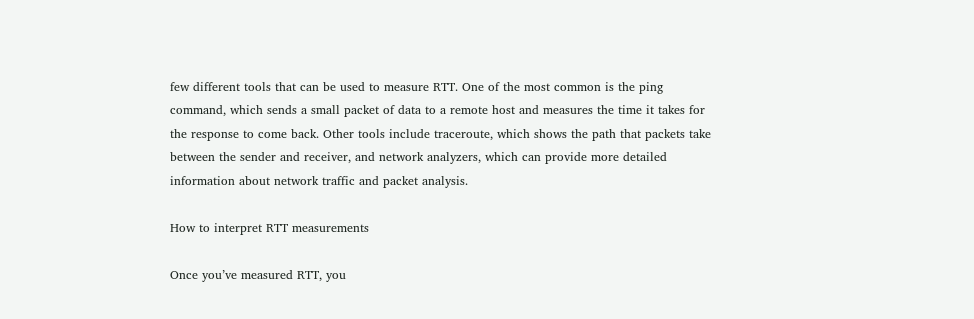few different tools that can be used to measure RTT. One of the most common is the ping command, which sends a small packet of data to a remote host and measures the time it takes for the response to come back. Other tools include traceroute, which shows the path that packets take between the sender and receiver, and network analyzers, which can provide more detailed information about network traffic and packet analysis.

How to interpret RTT measurements

Once you’ve measured RTT, you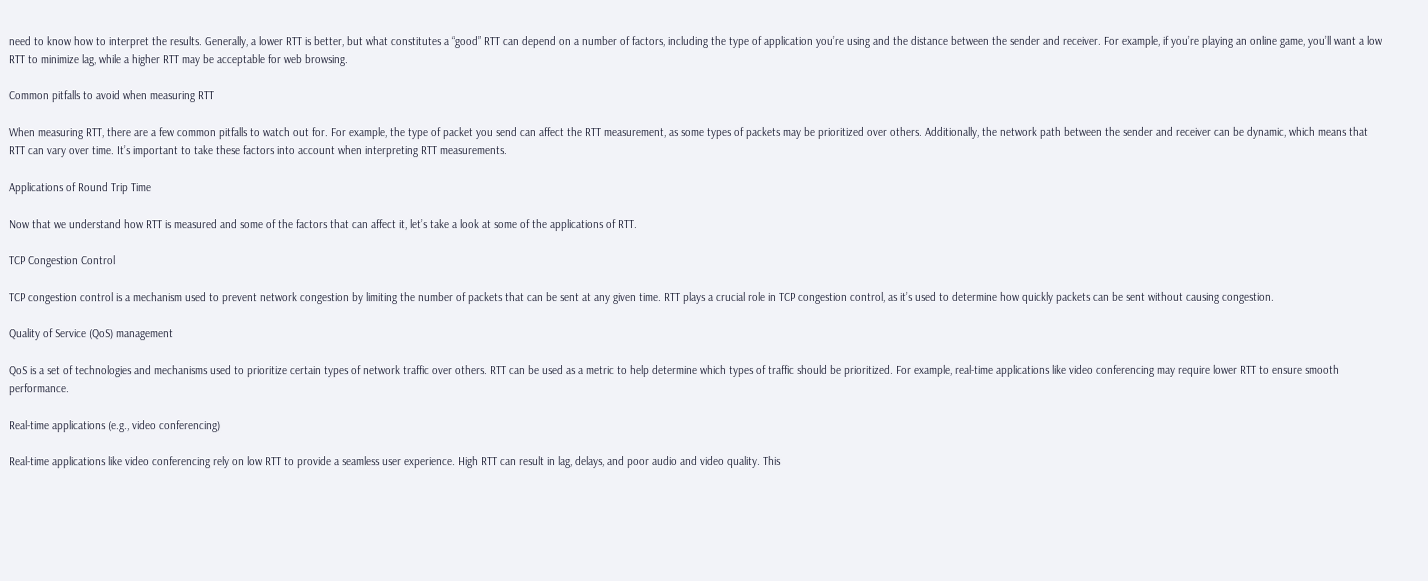need to know how to interpret the results. Generally, a lower RTT is better, but what constitutes a “good” RTT can depend on a number of factors, including the type of application you’re using and the distance between the sender and receiver. For example, if you’re playing an online game, you’ll want a low RTT to minimize lag, while a higher RTT may be acceptable for web browsing.

Common pitfalls to avoid when measuring RTT

When measuring RTT, there are a few common pitfalls to watch out for. For example, the type of packet you send can affect the RTT measurement, as some types of packets may be prioritized over others. Additionally, the network path between the sender and receiver can be dynamic, which means that RTT can vary over time. It’s important to take these factors into account when interpreting RTT measurements.

Applications of Round Trip Time

Now that we understand how RTT is measured and some of the factors that can affect it, let’s take a look at some of the applications of RTT.

TCP Congestion Control

TCP congestion control is a mechanism used to prevent network congestion by limiting the number of packets that can be sent at any given time. RTT plays a crucial role in TCP congestion control, as it’s used to determine how quickly packets can be sent without causing congestion.

Quality of Service (QoS) management

QoS is a set of technologies and mechanisms used to prioritize certain types of network traffic over others. RTT can be used as a metric to help determine which types of traffic should be prioritized. For example, real-time applications like video conferencing may require lower RTT to ensure smooth performance.

Real-time applications (e.g., video conferencing)

Real-time applications like video conferencing rely on low RTT to provide a seamless user experience. High RTT can result in lag, delays, and poor audio and video quality. This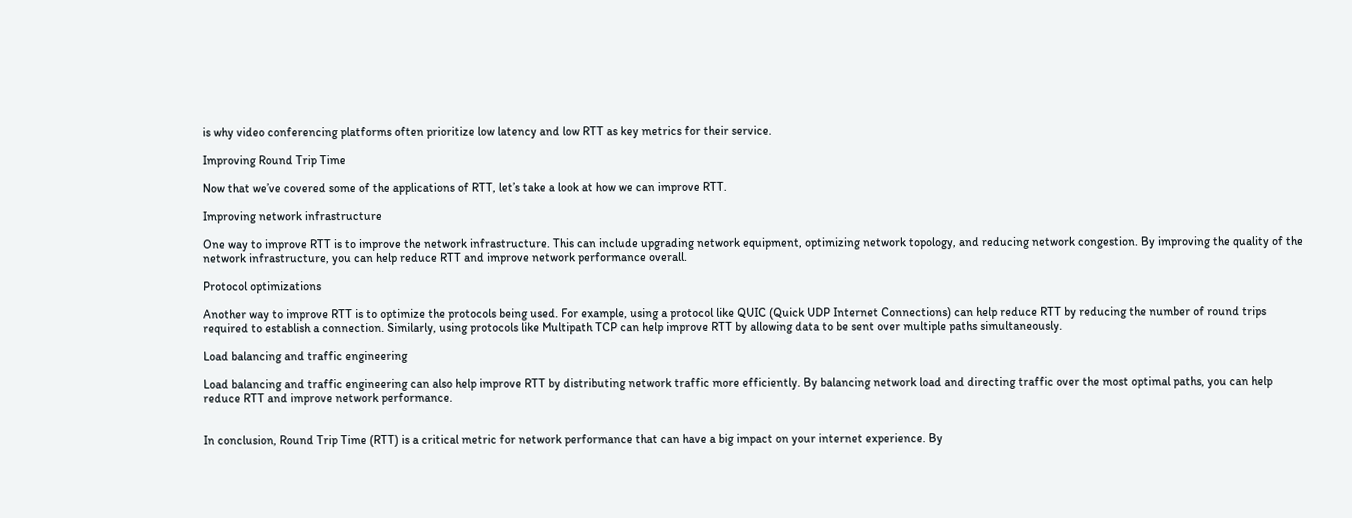is why video conferencing platforms often prioritize low latency and low RTT as key metrics for their service.

Improving Round Trip Time

Now that we’ve covered some of the applications of RTT, let’s take a look at how we can improve RTT.

Improving network infrastructure

One way to improve RTT is to improve the network infrastructure. This can include upgrading network equipment, optimizing network topology, and reducing network congestion. By improving the quality of the network infrastructure, you can help reduce RTT and improve network performance overall.

Protocol optimizations

Another way to improve RTT is to optimize the protocols being used. For example, using a protocol like QUIC (Quick UDP Internet Connections) can help reduce RTT by reducing the number of round trips required to establish a connection. Similarly, using protocols like Multipath TCP can help improve RTT by allowing data to be sent over multiple paths simultaneously.

Load balancing and traffic engineering

Load balancing and traffic engineering can also help improve RTT by distributing network traffic more efficiently. By balancing network load and directing traffic over the most optimal paths, you can help reduce RTT and improve network performance.


In conclusion, Round Trip Time (RTT) is a critical metric for network performance that can have a big impact on your internet experience. By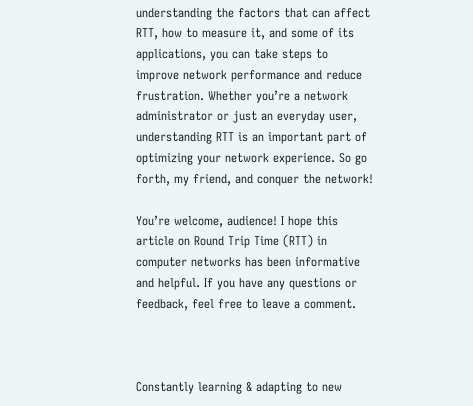understanding the factors that can affect RTT, how to measure it, and some of its applications, you can take steps to improve network performance and reduce frustration. Whether you’re a network administrator or just an everyday user, understanding RTT is an important part of optimizing your network experience. So go forth, my friend, and conquer the network!

You’re welcome, audience! I hope this article on Round Trip Time (RTT) in computer networks has been informative and helpful. If you have any questions or feedback, feel free to leave a comment.



Constantly learning & adapting to new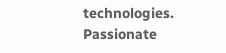technologies. Passionate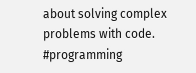about solving complex problems with code. #programming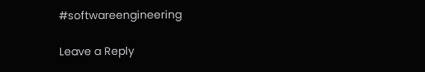#softwareengineering

Leave a Reply